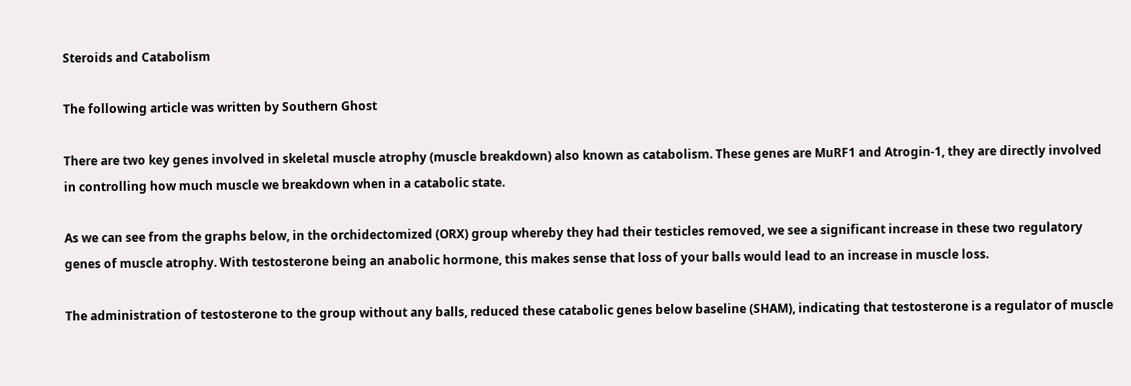Steroids and Catabolism

The following article was written by Southern Ghost

There are two key genes involved in skeletal muscle atrophy (muscle breakdown) also known as catabolism. These genes are MuRF1 and Atrogin-1, they are directly involved in controlling how much muscle we breakdown when in a catabolic state.

As we can see from the graphs below, in the orchidectomized (ORX) group whereby they had their testicles removed, we see a significant increase in these two regulatory genes of muscle atrophy. With testosterone being an anabolic hormone, this makes sense that loss of your balls would lead to an increase in muscle loss.

The administration of testosterone to the group without any balls, reduced these catabolic genes below baseline (SHAM), indicating that testosterone is a regulator of muscle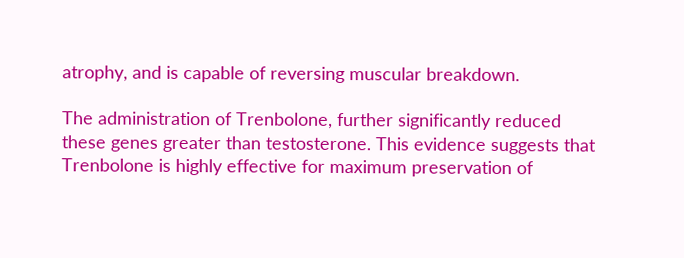atrophy, and is capable of reversing muscular breakdown.

The administration of Trenbolone, further significantly reduced these genes greater than testosterone. This evidence suggests that Trenbolone is highly effective for maximum preservation of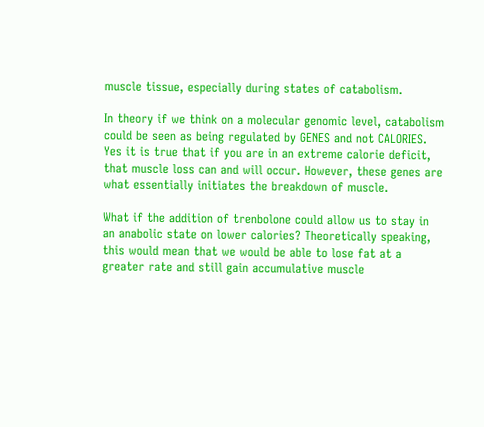muscle tissue, especially during states of catabolism.

In theory if we think on a molecular genomic level, catabolism could be seen as being regulated by GENES and not CALORIES. Yes it is true that if you are in an extreme calorie deficit, that muscle loss can and will occur. However, these genes are what essentially initiates the breakdown of muscle.

What if the addition of trenbolone could allow us to stay in an anabolic state on lower calories? Theoretically speaking, this would mean that we would be able to lose fat at a greater rate and still gain accumulative muscle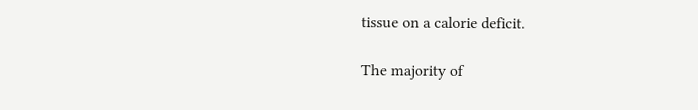tissue on a calorie deficit.

The majority of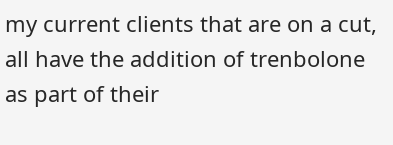my current clients that are on a cut, all have the addition of trenbolone as part of their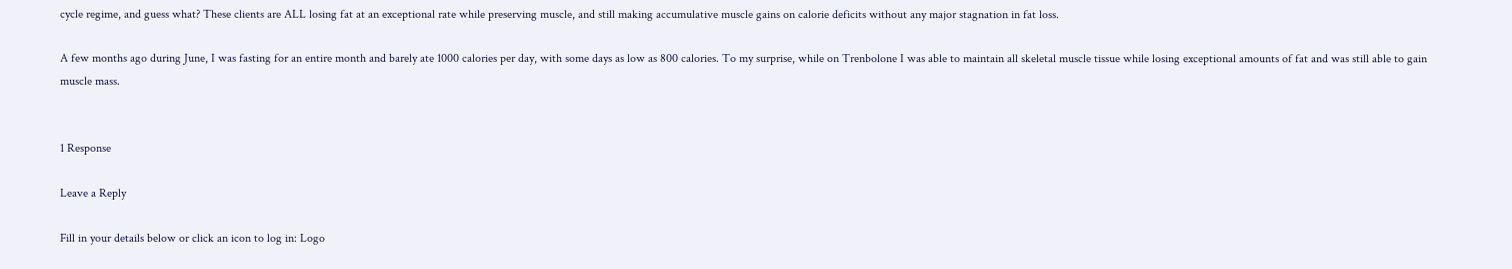cycle regime, and guess what? These clients are ALL losing fat at an exceptional rate while preserving muscle, and still making accumulative muscle gains on calorie deficits without any major stagnation in fat loss.

A few months ago during June, I was fasting for an entire month and barely ate 1000 calories per day, with some days as low as 800 calories. To my surprise, while on Trenbolone I was able to maintain all skeletal muscle tissue while losing exceptional amounts of fat and was still able to gain muscle mass.


1 Response

Leave a Reply

Fill in your details below or click an icon to log in: Logo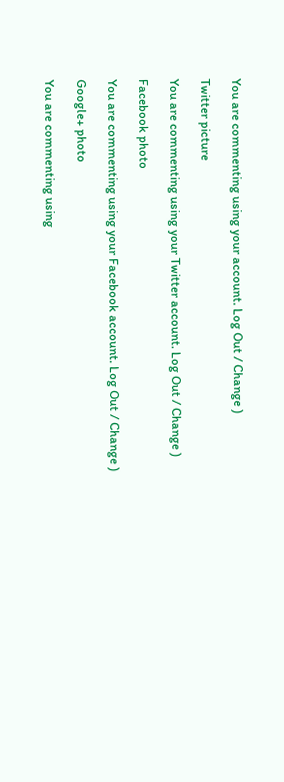You are commenting using your account. Log Out / Change )

Twitter picture

You are commenting using your Twitter account. Log Out / Change )

Facebook photo

You are commenting using your Facebook account. Log Out / Change )

Google+ photo

You are commenting using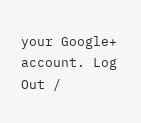your Google+ account. Log Out /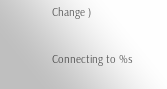Change )

Connecting to %s